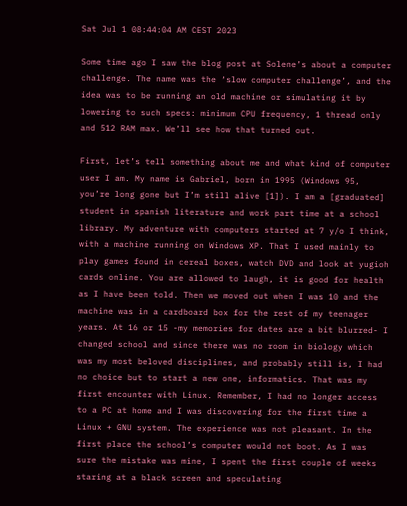Sat Jul 1 08:44:04 AM CEST 2023

Some time ago I saw the blog post at Solene’s about a computer challenge. The name was the ‘slow computer challenge’, and the idea was to be running an old machine or simulating it by lowering to such specs: minimum CPU frequency, 1 thread only and 512 RAM max. We’ll see how that turned out.

First, let’s tell something about me and what kind of computer user I am. My name is Gabriel, born in 1995 (Windows 95, you’re long gone but I’m still alive [1]). I am a [graduated] student in spanish literature and work part time at a school library. My adventure with computers started at 7 y/o I think, with a machine running on Windows XP. That I used mainly to play games found in cereal boxes, watch DVD and look at yugioh cards online. You are allowed to laugh, it is good for health as I have been told. Then we moved out when I was 10 and the machine was in a cardboard box for the rest of my teenager years. At 16 or 15 -my memories for dates are a bit blurred- I changed school and since there was no room in biology which was my most beloved disciplines, and probably still is, I had no choice but to start a new one, informatics. That was my first encounter with Linux. Remember, I had no longer access to a PC at home and I was discovering for the first time a Linux + GNU system. The experience was not pleasant. In the first place the school’s computer would not boot. As I was sure the mistake was mine, I spent the first couple of weeks staring at a black screen and speculating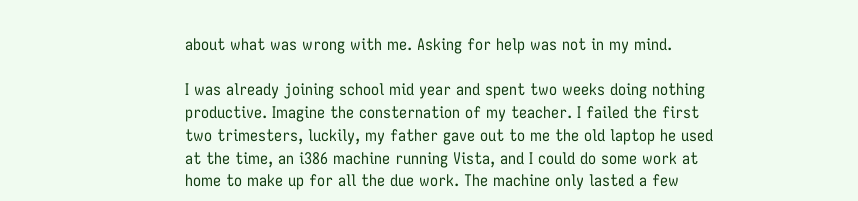about what was wrong with me. Asking for help was not in my mind.

I was already joining school mid year and spent two weeks doing nothing productive. Imagine the consternation of my teacher. I failed the first two trimesters, luckily, my father gave out to me the old laptop he used at the time, an i386 machine running Vista, and I could do some work at home to make up for all the due work. The machine only lasted a few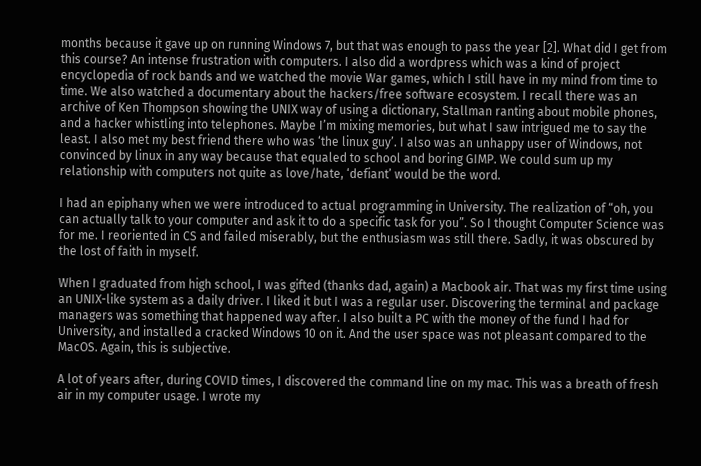months because it gave up on running Windows 7, but that was enough to pass the year [2]. What did I get from this course? An intense frustration with computers. I also did a wordpress which was a kind of project encyclopedia of rock bands and we watched the movie War games, which I still have in my mind from time to time. We also watched a documentary about the hackers/free software ecosystem. I recall there was an archive of Ken Thompson showing the UNIX way of using a dictionary, Stallman ranting about mobile phones, and a hacker whistling into telephones. Maybe I’m mixing memories, but what I saw intrigued me to say the least. I also met my best friend there who was ‘the linux guy’. I also was an unhappy user of Windows, not convinced by linux in any way because that equaled to school and boring GIMP. We could sum up my relationship with computers not quite as love/hate, ‘defiant’ would be the word.

I had an epiphany when we were introduced to actual programming in University. The realization of “oh, you can actually talk to your computer and ask it to do a specific task for you”. So I thought Computer Science was for me. I reoriented in CS and failed miserably, but the enthusiasm was still there. Sadly, it was obscured by the lost of faith in myself.

When I graduated from high school, I was gifted (thanks dad, again) a Macbook air. That was my first time using an UNIX-like system as a daily driver. I liked it but I was a regular user. Discovering the terminal and package managers was something that happened way after. I also built a PC with the money of the fund I had for University, and installed a cracked Windows 10 on it. And the user space was not pleasant compared to the MacOS. Again, this is subjective.

A lot of years after, during COVID times, I discovered the command line on my mac. This was a breath of fresh air in my computer usage. I wrote my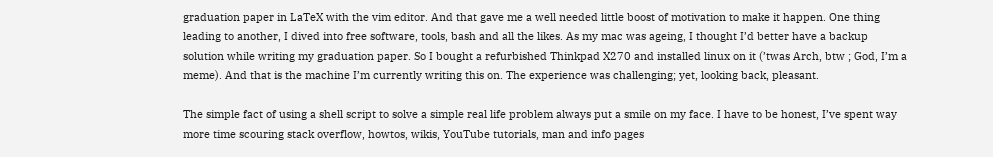graduation paper in LaTeX with the vim editor. And that gave me a well needed little boost of motivation to make it happen. One thing leading to another, I dived into free software, tools, bash and all the likes. As my mac was ageing, I thought I’d better have a backup solution while writing my graduation paper. So I bought a refurbished Thinkpad X270 and installed linux on it (’twas Arch, btw ; God, I’m a meme). And that is the machine I’m currently writing this on. The experience was challenging; yet, looking back, pleasant.

The simple fact of using a shell script to solve a simple real life problem always put a smile on my face. I have to be honest, I’ve spent way more time scouring stack overflow, howtos, wikis, YouTube tutorials, man and info pages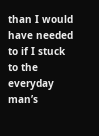than I would have needed to if I stuck to the everyday man’s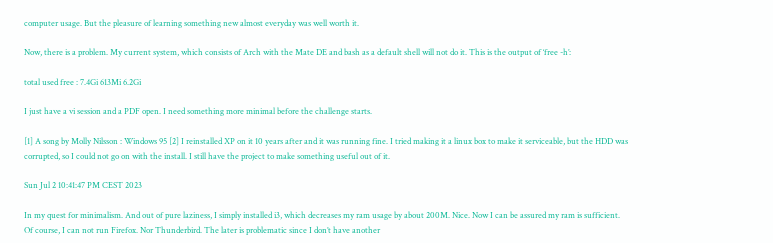computer usage. But the pleasure of learning something new almost everyday was well worth it.

Now, there is a problem. My current system, which consists of Arch with the Mate DE and bash as a default shell will not do it. This is the output of ‘free -h’:

total used free : 7.4Gi 613Mi 6.2Gi

I just have a vi session and a PDF open. I need something more minimal before the challenge starts.

[1] A song by Molly Nilsson : Windows 95 [2] I reinstalled XP on it 10 years after and it was running fine. I tried making it a linux box to make it serviceable, but the HDD was corrupted, so I could not go on with the install. I still have the project to make something useful out of it.

Sun Jul 2 10:41:47 PM CEST 2023

In my quest for minimalism. And out of pure laziness, I simply installed i3, which decreases my ram usage by about 200M. Nice. Now I can be assured my ram is sufficient. Of course, I can not run Firefox. Nor Thunderbird. The later is problematic since I don’t have another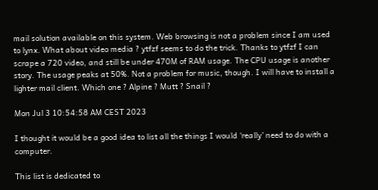mail solution available on this system. Web browsing is not a problem since I am used to lynx. What about video media ? ytfzf seems to do the trick. Thanks to ytfzf I can scrape a 720 video, and still be under 470M of RAM usage. The CPU usage is another story. The usage peaks at 50%. Not a problem for music, though. I will have to install a lighter mail client. Which one ? Alpine ? Mutt ? Snail ?

Mon Jul 3 10:54:58 AM CEST 2023

I thought it would be a good idea to list all the things I would ‘really’ need to do with a computer.

This list is dedicated to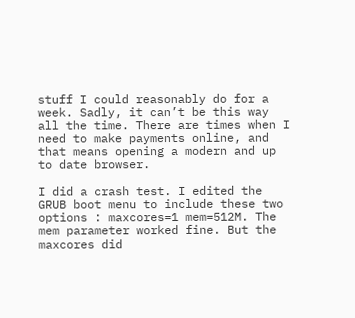stuff I could reasonably do for a week. Sadly, it can’t be this way all the time. There are times when I need to make payments online, and that means opening a modern and up to date browser.

I did a crash test. I edited the GRUB boot menu to include these two options : maxcores=1 mem=512M. The mem parameter worked fine. But the maxcores did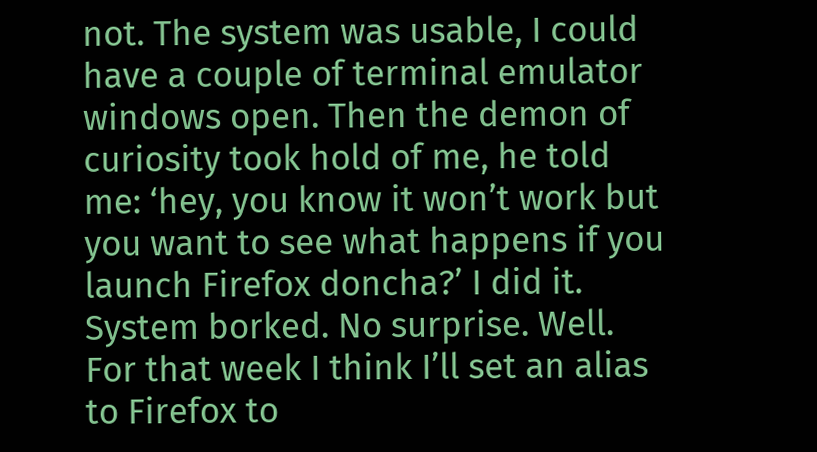not. The system was usable, I could have a couple of terminal emulator windows open. Then the demon of curiosity took hold of me, he told me: ‘hey, you know it won’t work but you want to see what happens if you launch Firefox doncha?’ I did it. System borked. No surprise. Well. For that week I think I’ll set an alias to Firefox to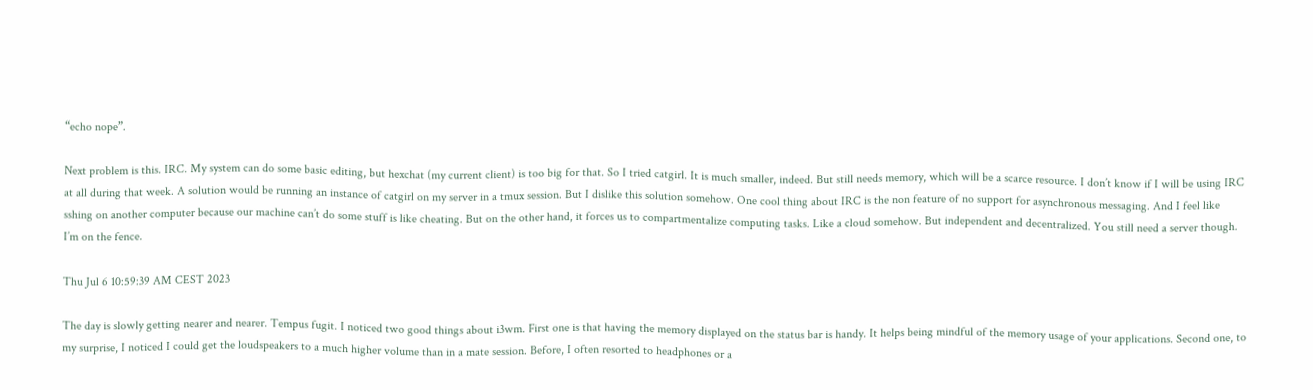“echo nope”.

Next problem is this. IRC. My system can do some basic editing, but hexchat (my current client) is too big for that. So I tried catgirl. It is much smaller, indeed. But still needs memory, which will be a scarce resource. I don’t know if I will be using IRC at all during that week. A solution would be running an instance of catgirl on my server in a tmux session. But I dislike this solution somehow. One cool thing about IRC is the non feature of no support for asynchronous messaging. And I feel like sshing on another computer because our machine can’t do some stuff is like cheating. But on the other hand, it forces us to compartmentalize computing tasks. Like a cloud somehow. But independent and decentralized. You still need a server though. I’m on the fence.

Thu Jul 6 10:59:39 AM CEST 2023

The day is slowly getting nearer and nearer. Tempus fugit. I noticed two good things about i3wm. First one is that having the memory displayed on the status bar is handy. It helps being mindful of the memory usage of your applications. Second one, to my surprise, I noticed I could get the loudspeakers to a much higher volume than in a mate session. Before, I often resorted to headphones or a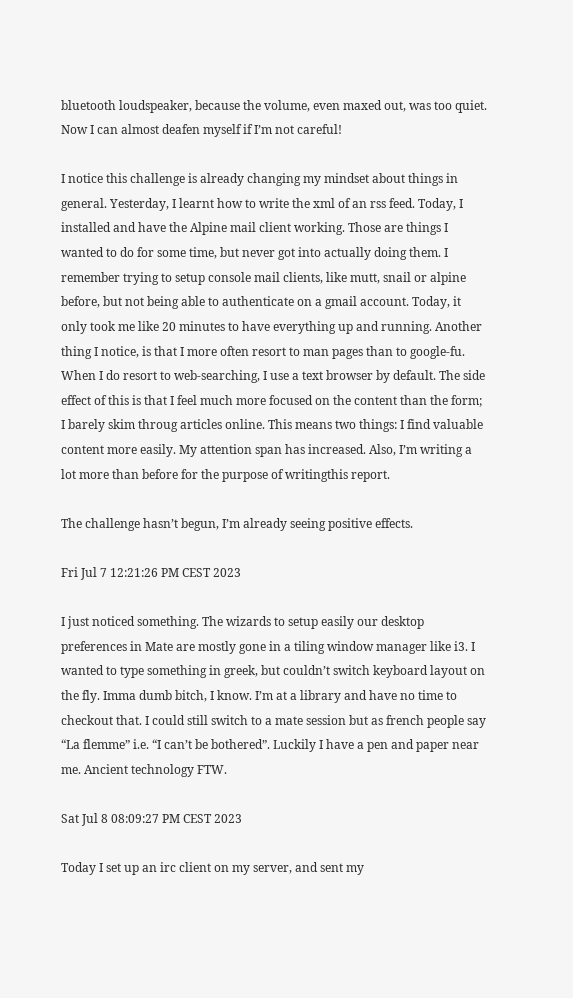bluetooth loudspeaker, because the volume, even maxed out, was too quiet. Now I can almost deafen myself if I’m not careful!

I notice this challenge is already changing my mindset about things in general. Yesterday, I learnt how to write the xml of an rss feed. Today, I installed and have the Alpine mail client working. Those are things I wanted to do for some time, but never got into actually doing them. I remember trying to setup console mail clients, like mutt, snail or alpine before, but not being able to authenticate on a gmail account. Today, it only took me like 20 minutes to have everything up and running. Another thing I notice, is that I more often resort to man pages than to google-fu. When I do resort to web-searching, I use a text browser by default. The side effect of this is that I feel much more focused on the content than the form; I barely skim throug articles online. This means two things: I find valuable content more easily. My attention span has increased. Also, I’m writing a lot more than before for the purpose of writingthis report.

The challenge hasn’t begun, I’m already seeing positive effects.

Fri Jul 7 12:21:26 PM CEST 2023

I just noticed something. The wizards to setup easily our desktop preferences in Mate are mostly gone in a tiling window manager like i3. I wanted to type something in greek, but couldn’t switch keyboard layout on the fly. Imma dumb bitch, I know. I’m at a library and have no time to checkout that. I could still switch to a mate session but as french people say “La flemme” i.e. “I can’t be bothered”. Luckily I have a pen and paper near me. Ancient technology FTW.

Sat Jul 8 08:09:27 PM CEST 2023

Today I set up an irc client on my server, and sent my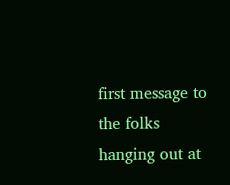first message to the folks hanging out at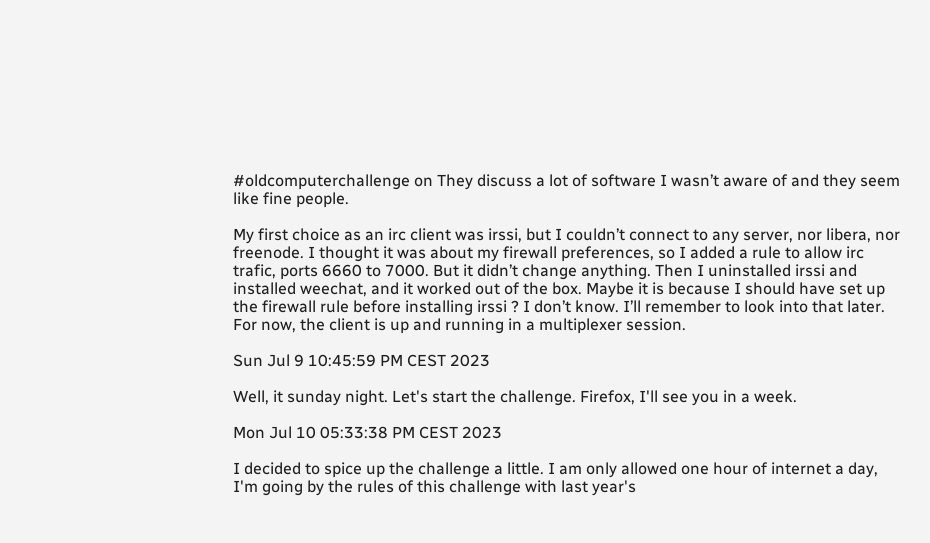#oldcomputerchallenge on They discuss a lot of software I wasn’t aware of and they seem like fine people.

My first choice as an irc client was irssi, but I couldn’t connect to any server, nor libera, nor freenode. I thought it was about my firewall preferences, so I added a rule to allow irc trafic, ports 6660 to 7000. But it didn’t change anything. Then I uninstalled irssi and installed weechat, and it worked out of the box. Maybe it is because I should have set up the firewall rule before installing irssi ? I don’t know. I’ll remember to look into that later. For now, the client is up and running in a multiplexer session.

Sun Jul 9 10:45:59 PM CEST 2023

Well, it sunday night. Let's start the challenge. Firefox, I'll see you in a week.

Mon Jul 10 05:33:38 PM CEST 2023

I decided to spice up the challenge a little. I am only allowed one hour of internet a day, I'm going by the rules of this challenge with last year's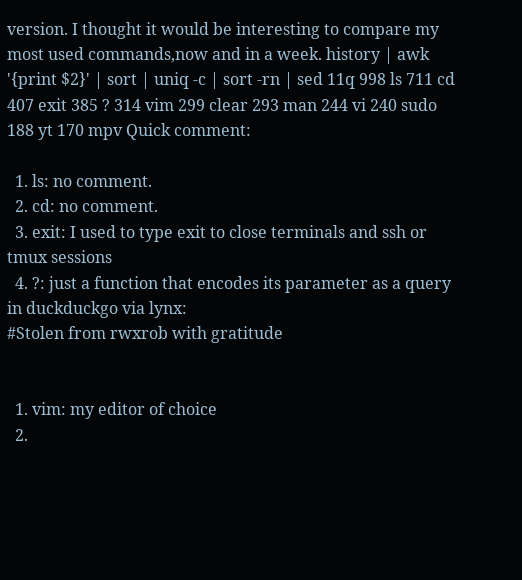version. I thought it would be interesting to compare my most used commands,now and in a week. history | awk '{print $2}' | sort | uniq -c | sort -rn | sed 11q 998 ls 711 cd 407 exit 385 ? 314 vim 299 clear 293 man 244 vi 240 sudo 188 yt 170 mpv Quick comment:

  1. ls: no comment.
  2. cd: no comment.
  3. exit: I used to type exit to close terminals and ssh or tmux sessions
  4. ?: just a function that encodes its parameter as a query in duckduckgo via lynx:
#Stolen from rwxrob with gratitude


  1. vim: my editor of choice
  2.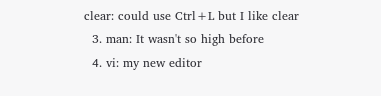clear: could use Ctrl+L but I like clear
  3. man: It wasn't so high before
  4. vi: my new editor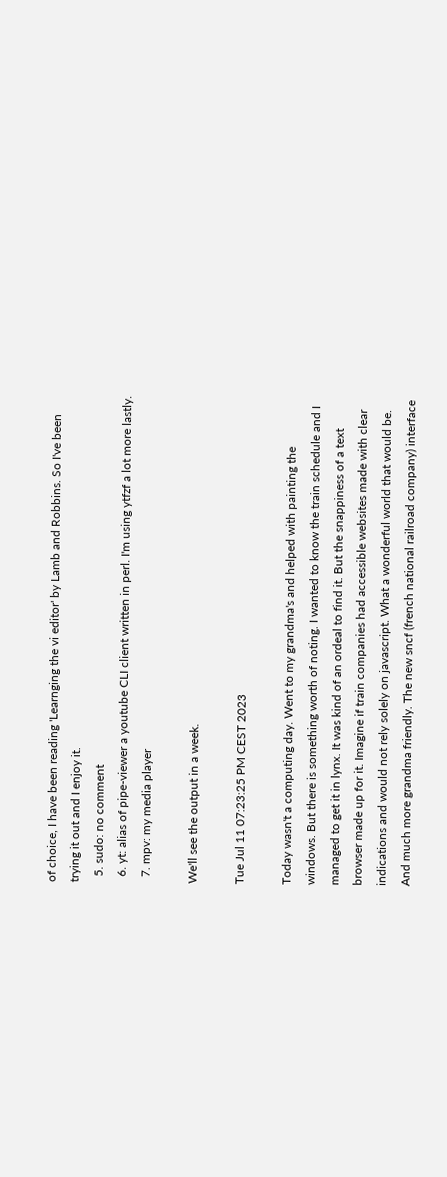of choice, I have been reading 'Learnging the vi editor' by Lamb and Robbins. So I've been trying it out and I enjoy it.
  5. sudo: no comment
  6. yt: alias of pipe-viewer a youtube CLI client written in perl. I'm using ytfzf a lot more lastly.
  7. mpv: my media player

We'll see the output in a week.

Tue Jul 11 07:23:25 PM CEST 2023

Today wasn't a computing day. Went to my grandma's and helped with painting the windows. But there is something worth of noting. I wanted to know the train schedule and I managed to get it in lynx. It was kind of an ordeal to find it. But the snappiness of a text browser made up for it. Imagine if train companies had accessible websites made with clear indications and would not rely solely on javascript. What a wonderful world that would be. And much more grandma friendly. The new sncf (french national railroad company) interface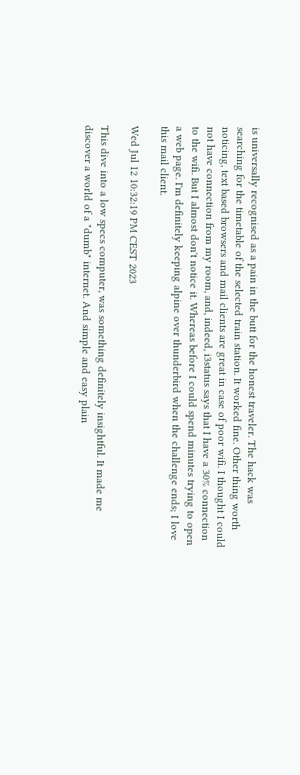is universally recognised as a pain in the butt for the honest traveler. The hack was searching for the timetable of the selected train station. It worked fine. Other thing worth noticing, text based browsers and mail clients are great in case of poor wifi. I thought I could not have connection from my room, and, indeed, i3status says that I have a 30% connection to the wifi. But I almost don't notice it. Whereas before I could spend minutes trying to open a web page. I'm definitely keeping alpine over thunderbird when the challenge ends; I love this mail client.

Wed Jul 12 10:32:19 PM CEST 2023

This dive into a low specs computer, was something definitely insightful. It made me discover a world of a "dumb" internet. And simple and easy plain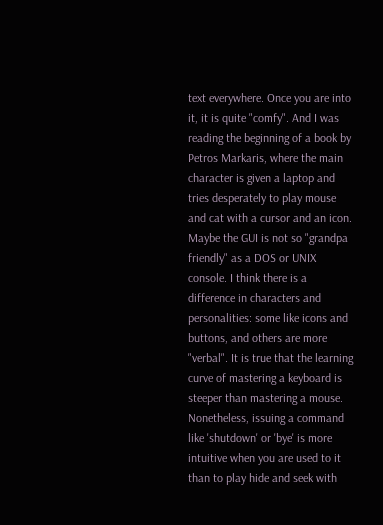text everywhere. Once you are into it, it is quite "comfy". And I was reading the beginning of a book by Petros Markaris, where the main character is given a laptop and tries desperately to play mouse and cat with a cursor and an icon. Maybe the GUI is not so "grandpa friendly" as a DOS or UNIX console. I think there is a difference in characters and personalities: some like icons and buttons, and others are more "verbal". It is true that the learning curve of mastering a keyboard is steeper than mastering a mouse. Nonetheless, issuing a command like 'shutdown' or 'bye' is more intuitive when you are used to it than to play hide and seek with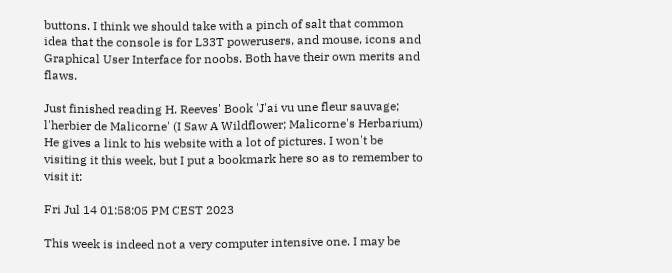buttons. I think we should take with a pinch of salt that common idea that the console is for L33T powerusers, and mouse, icons and Graphical User Interface for noobs. Both have their own merits and flaws.

Just finished reading H. Reeves' Book 'J'ai vu une fleur sauvage; l'herbier de Malicorne' (I Saw A Wildflower; Malicorne's Herbarium) He gives a link to his website with a lot of pictures. I won't be visiting it this week, but I put a bookmark here so as to remember to visit it:

Fri Jul 14 01:58:05 PM CEST 2023

This week is indeed not a very computer intensive one. I may be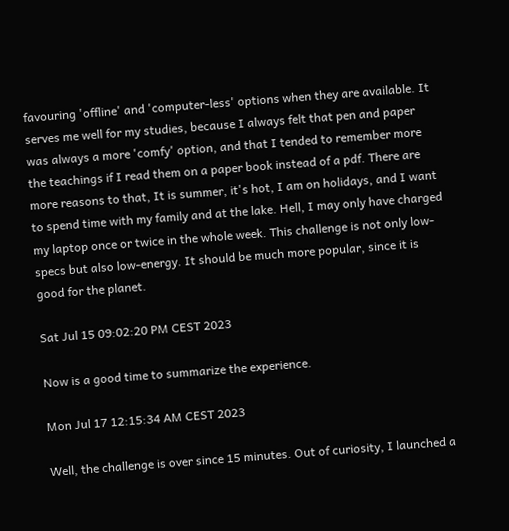favouring 'offline' and 'computer-less' options when they are available. It serves me well for my studies, because I always felt that pen and paper was always a more 'comfy' option, and that I tended to remember more the teachings if I read them on a paper book instead of a pdf. There are more reasons to that, It is summer, it's hot, I am on holidays, and I want to spend time with my family and at the lake. Hell, I may only have charged my laptop once or twice in the whole week. This challenge is not only low-specs but also low-energy. It should be much more popular, since it is good for the planet.

Sat Jul 15 09:02:20 PM CEST 2023

Now is a good time to summarize the experience.

Mon Jul 17 12:15:34 AM CEST 2023

Well, the challenge is over since 15 minutes. Out of curiosity, I launched a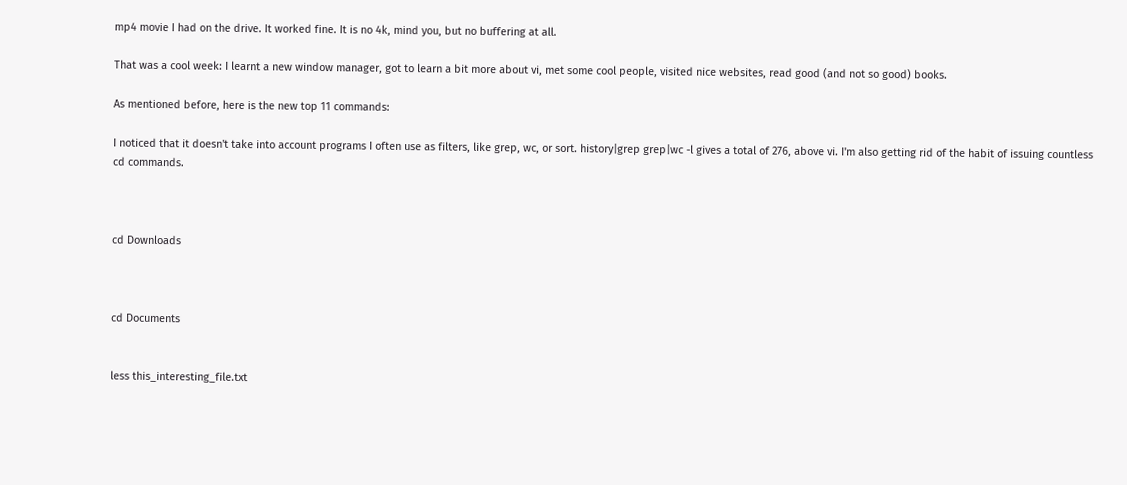mp4 movie I had on the drive. It worked fine. It is no 4k, mind you, but no buffering at all.

That was a cool week: I learnt a new window manager, got to learn a bit more about vi, met some cool people, visited nice websites, read good (and not so good) books.

As mentioned before, here is the new top 11 commands:

I noticed that it doesn't take into account programs I often use as filters, like grep, wc, or sort. history|grep grep|wc -l gives a total of 276, above vi. I'm also getting rid of the habit of issuing countless cd commands.



cd Downloads



cd Documents


less this_interesting_file.txt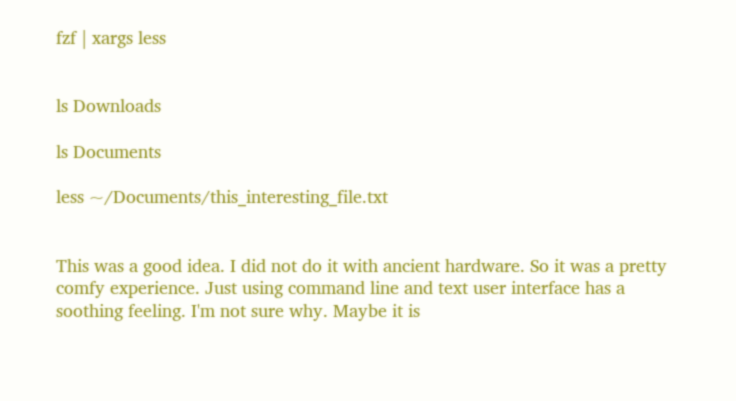fzf | xargs less


ls Downloads

ls Documents

less ~/Documents/this_interesting_file.txt


This was a good idea. I did not do it with ancient hardware. So it was a pretty comfy experience. Just using command line and text user interface has a soothing feeling. I'm not sure why. Maybe it is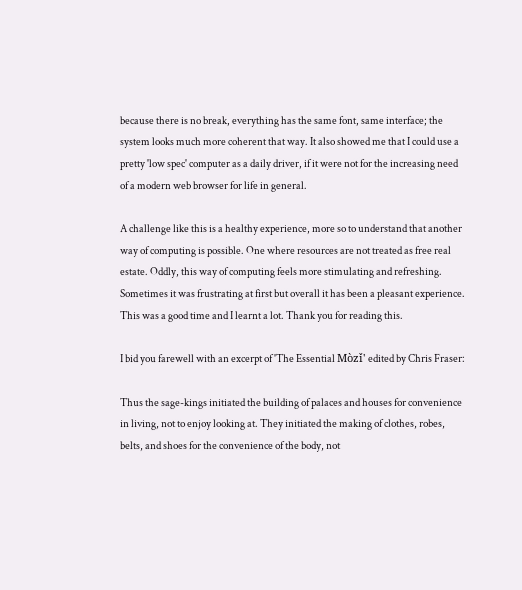because there is no break, everything has the same font, same interface; the system looks much more coherent that way. It also showed me that I could use a pretty 'low spec' computer as a daily driver, if it were not for the increasing need of a modern web browser for life in general.

A challenge like this is a healthy experience, more so to understand that another way of computing is possible. One where resources are not treated as free real estate. Oddly, this way of computing feels more stimulating and refreshing. Sometimes it was frustrating at first but overall it has been a pleasant experience. This was a good time and I learnt a lot. Thank you for reading this.

I bid you farewell with an excerpt of 'The Essential Mòzǐ' edited by Chris Fraser:

Thus the sage-kings initiated the building of palaces and houses for convenience in living, not to enjoy looking at. They initiated the making of clothes, robes, belts, and shoes for the convenience of the body, not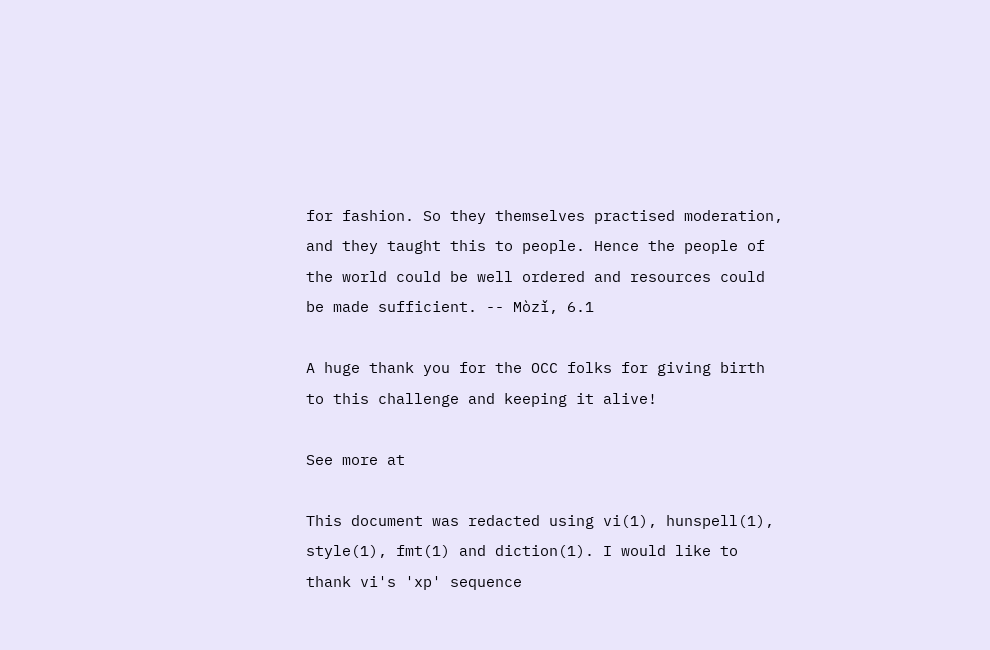for fashion. So they themselves practised moderation, and they taught this to people. Hence the people of the world could be well ordered and resources could be made sufficient. -- Mòzǐ, 6.1

A huge thank you for the OCC folks for giving birth to this challenge and keeping it alive!

See more at

This document was redacted using vi(1), hunspell(1), style(1), fmt(1) and diction(1). I would like to thank vi's 'xp' sequence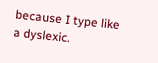because I type like a dyslexic.